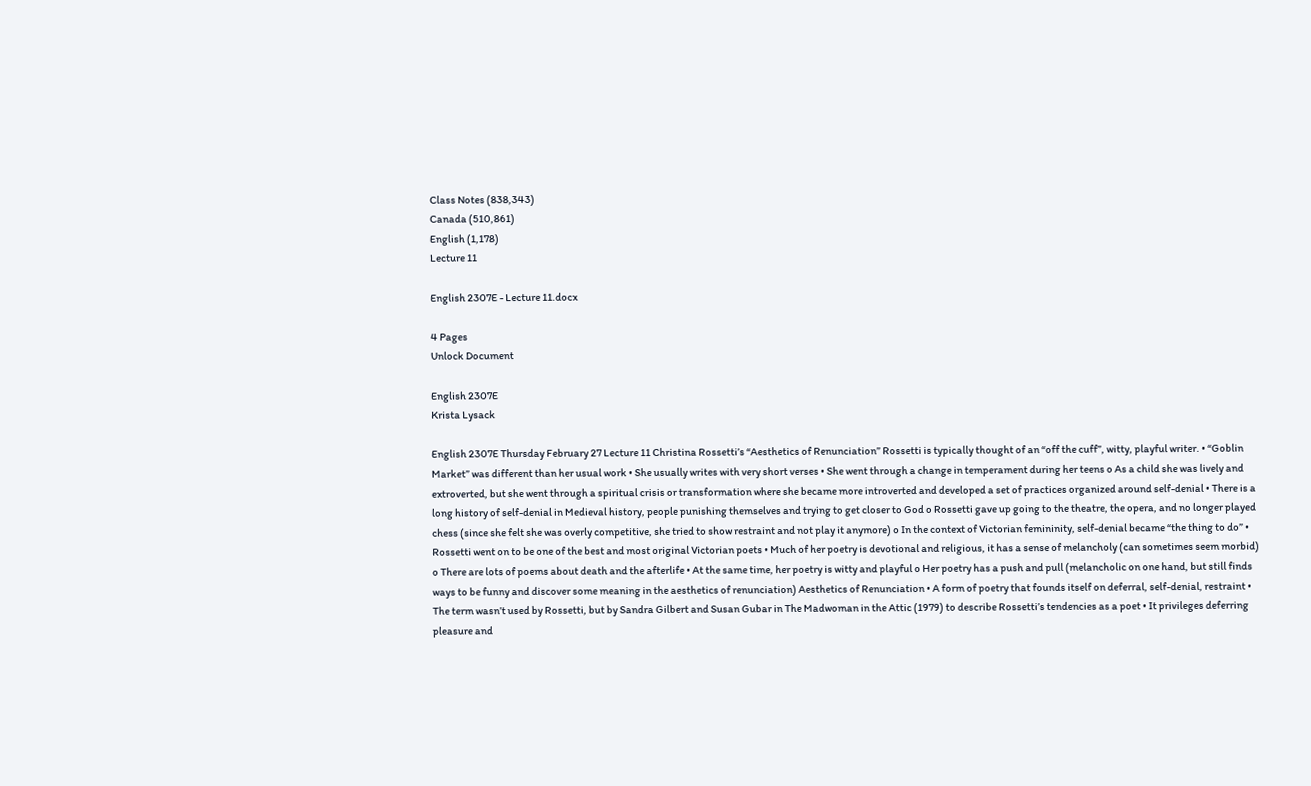Class Notes (838,343)
Canada (510,861)
English (1,178)
Lecture 11

English 2307E - Lecture 11.docx

4 Pages
Unlock Document

English 2307E
Krista Lysack

English 2307E Thursday February 27 Lecture 11 Christina Rossetti’s “Aesthetics of Renunciation” Rossetti is typically thought of an “off the cuff”, witty, playful writer. • “Goblin Market” was different than her usual work • She usually writes with very short verses • She went through a change in temperament during her teens o As a child she was lively and extroverted, but she went through a spiritual crisis or transformation where she became more introverted and developed a set of practices organized around self-denial • There is a long history of self-denial in Medieval history, people punishing themselves and trying to get closer to God o Rossetti gave up going to the theatre, the opera, and no longer played chess (since she felt she was overly competitive, she tried to show restraint and not play it anymore) o In the context of Victorian femininity, self-denial became “the thing to do” • Rossetti went on to be one of the best and most original Victorian poets • Much of her poetry is devotional and religious, it has a sense of melancholy (can sometimes seem morbid) o There are lots of poems about death and the afterlife • At the same time, her poetry is witty and playful o Her poetry has a push and pull (melancholic on one hand, but still finds ways to be funny and discover some meaning in the aesthetics of renunciation) Aesthetics of Renunciation • A form of poetry that founds itself on deferral, self-denial, restraint • The term wasn’t used by Rossetti, but by Sandra Gilbert and Susan Gubar in The Madwoman in the Attic (1979) to describe Rossetti’s tendencies as a poet • It privileges deferring pleasure and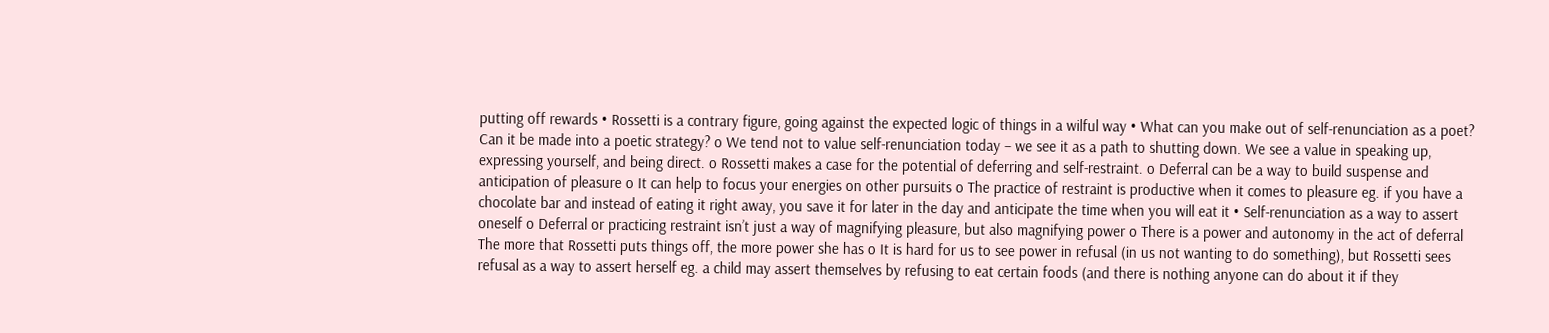putting off rewards • Rossetti is a contrary figure, going against the expected logic of things in a wilful way • What can you make out of self-renunciation as a poet? Can it be made into a poetic strategy? o We tend not to value self-renunciation today – we see it as a path to shutting down. We see a value in speaking up, expressing yourself, and being direct. o Rossetti makes a case for the potential of deferring and self-restraint. o Deferral can be a way to build suspense and anticipation of pleasure o It can help to focus your energies on other pursuits o The practice of restraint is productive when it comes to pleasure eg. if you have a chocolate bar and instead of eating it right away, you save it for later in the day and anticipate the time when you will eat it • Self-renunciation as a way to assert oneself o Deferral or practicing restraint isn’t just a way of magnifying pleasure, but also magnifying power o There is a power and autonomy in the act of deferral The more that Rossetti puts things off, the more power she has o It is hard for us to see power in refusal (in us not wanting to do something), but Rossetti sees refusal as a way to assert herself eg. a child may assert themselves by refusing to eat certain foods (and there is nothing anyone can do about it if they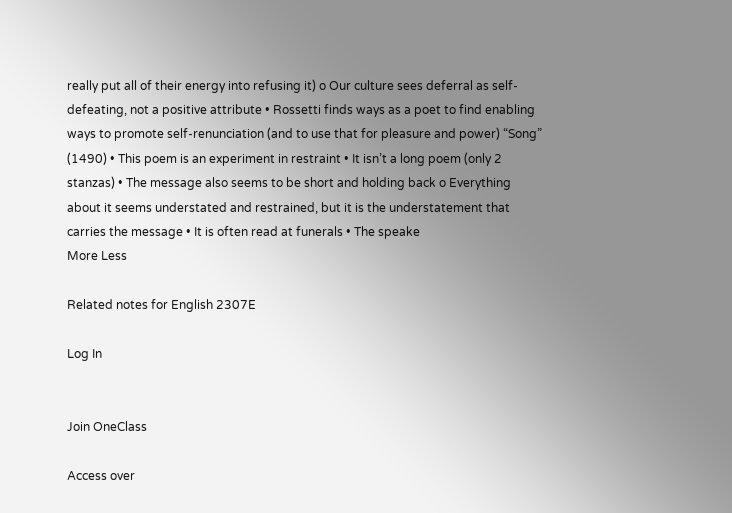really put all of their energy into refusing it) o Our culture sees deferral as self-defeating, not a positive attribute • Rossetti finds ways as a poet to find enabling ways to promote self-renunciation (and to use that for pleasure and power) “Song” (1490) • This poem is an experiment in restraint • It isn’t a long poem (only 2 stanzas) • The message also seems to be short and holding back o Everything about it seems understated and restrained, but it is the understatement that carries the message • It is often read at funerals • The speake
More Less

Related notes for English 2307E

Log In


Join OneClass

Access over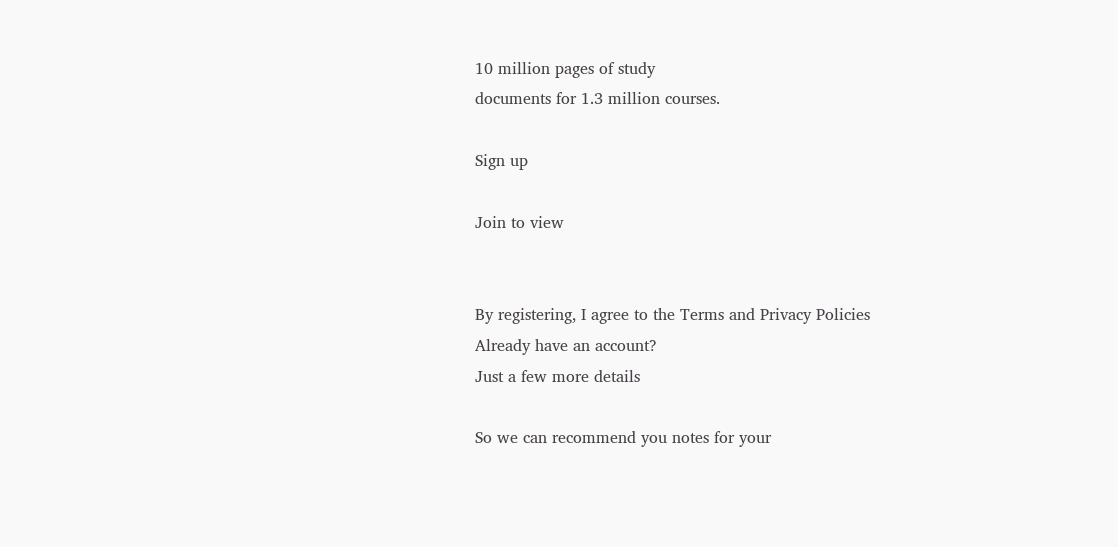10 million pages of study
documents for 1.3 million courses.

Sign up

Join to view


By registering, I agree to the Terms and Privacy Policies
Already have an account?
Just a few more details

So we can recommend you notes for your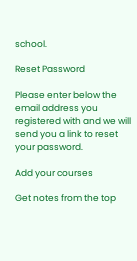school.

Reset Password

Please enter below the email address you registered with and we will send you a link to reset your password.

Add your courses

Get notes from the top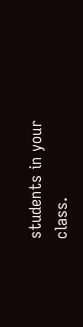students in your class.